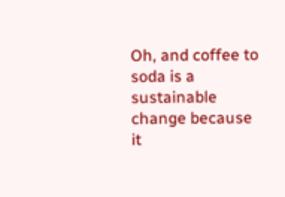Oh, and coffee to soda is a sustainable change because it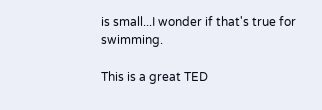is small...I wonder if that's true for swimming.

This is a great TED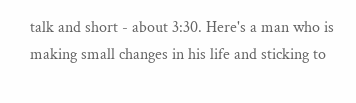talk and short - about 3:30. Here's a man who is making small changes in his life and sticking to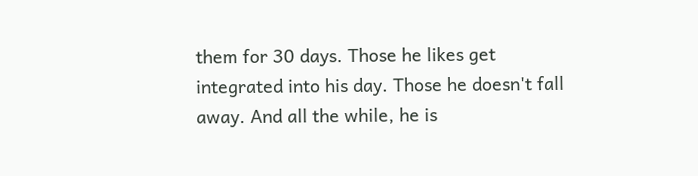them for 30 days. Those he likes get integrated into his day. Those he doesn't fall away. And all the while, he is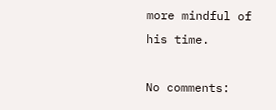more mindful of his time.

No comments: